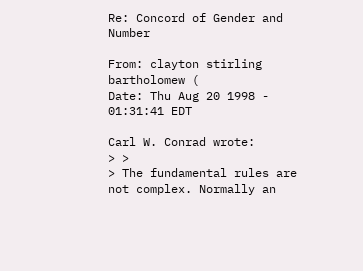Re: Concord of Gender and Number

From: clayton stirling bartholomew (
Date: Thu Aug 20 1998 - 01:31:41 EDT

Carl W. Conrad wrote:
> >
> The fundamental rules are not complex. Normally an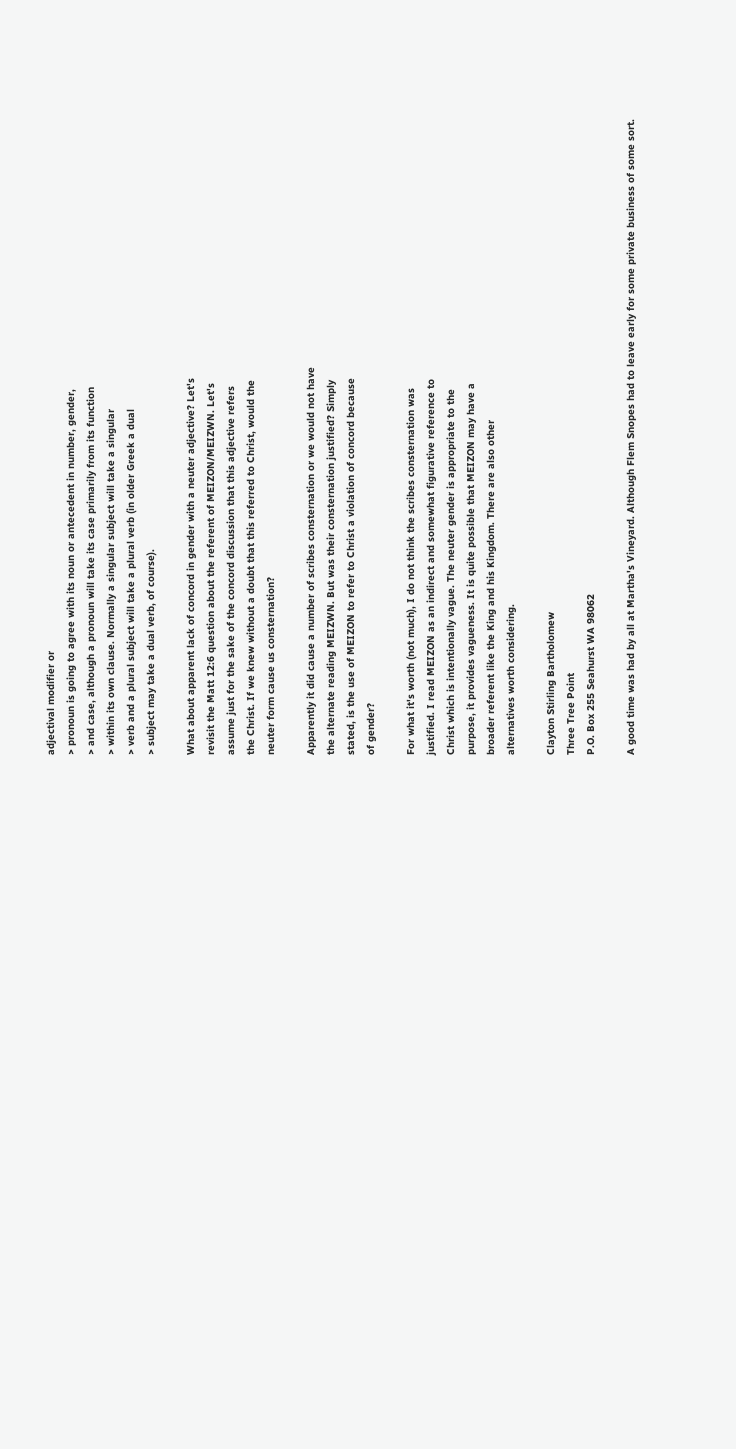adjectival modifier or
> pronoun is going to agree with its noun or antecedent in number, gender,
> and case, although a pronoun will take its case primarily from its function
> within its own clause. Normally a singular subject will take a singular
> verb and a plural subject will take a plural verb (in older Greek a dual
> subject may take a dual verb, of course).

What about apparent lack of concord in gender with a neuter adjective? Let's
revisit the Matt 12:6 question about the referent of MEIZON/MEIZWN. Let's
assume just for the sake of the concord discussion that this adjective refers
the Christ. If we knew without a doubt that this referred to Christ, would the
neuter form cause us consternation?

Apparently it did cause a number of scribes consternation or we would not have
the alternate reading MEIZWN. But was their consternation justified? Simply
stated, is the use of MEIZON to refer to Christ a violation of concord because
of gender?

For what it's worth (not much), I do not think the scribes consternation was
justified. I read MEIZON as an indirect and somewhat figurative reference to
Christ which is intentionally vague. The neuter gender is appropriate to the
purpose, it provides vagueness. It is quite possible that MEIZON may have a
broader referent like the King and his Kingdom. There are also other
alternatives worth considering.

Clayton Stirling Bartholomew
Three Tree Point
P.O. Box 255 Seahurst WA 98062

A good time was had by all at Martha's Vineyard. Although Flem Snopes had to leave early for some private business of some sort.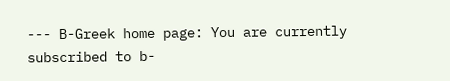--- B-Greek home page: You are currently subscribed to b-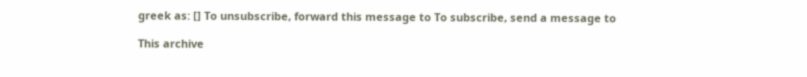greek as: [] To unsubscribe, forward this message to To subscribe, send a message to

This archive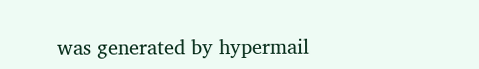was generated by hypermail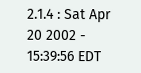2.1.4 : Sat Apr 20 2002 - 15:39:56 EDT